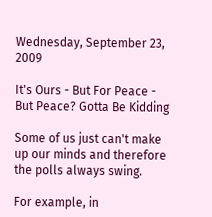Wednesday, September 23, 2009

It's Ours - But For Peace - But Peace? Gotta Be Kidding

Some of us just can't make up our minds and therefore the polls always swing.

For example, in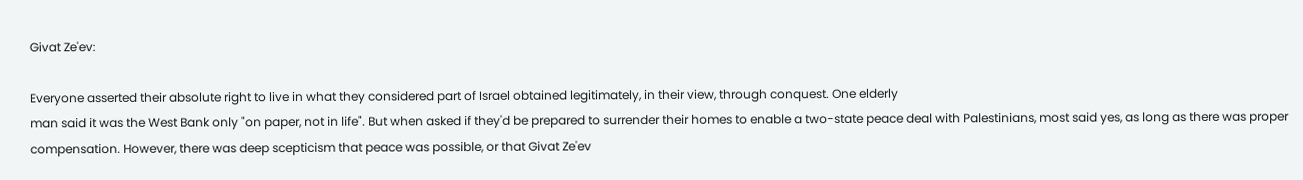Givat Ze'ev:

Everyone asserted their absolute right to live in what they considered part of Israel obtained legitimately, in their view, through conquest. One elderly
man said it was the West Bank only "on paper, not in life". But when asked if they'd be prepared to surrender their homes to enable a two-state peace deal with Palestinians, most said yes, as long as there was proper compensation. However, there was deep scepticism that peace was possible, or that Givat Ze'ev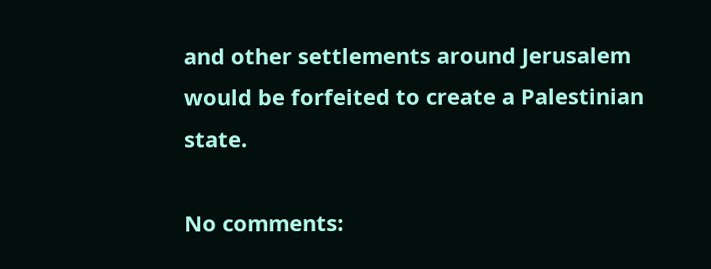and other settlements around Jerusalem would be forfeited to create a Palestinian state.

No comments: